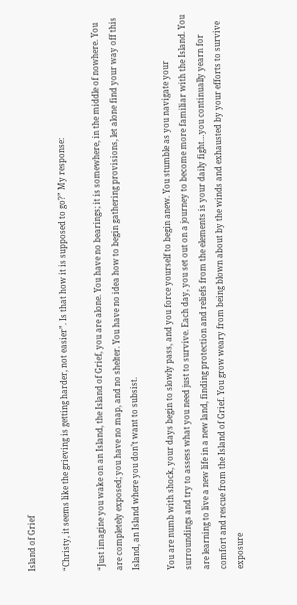Island of Grief

“Christy, it seems like the grieving is getting harder, not easier”. Is that how it is supposed to go?” My response:

“Just imagine you wake on an Island, the Island of Grief, you are alone. You have no bearings; it is somewhere, in the middle of nowhere. You are completely exposed; you have no map, and no shelter. You have no idea how to begin gathering provisions, let alone find your way off this Island, an Island where you don’t want to subsist.

You are numb with shock, your days begin to slowly pass, and you force yourself to begin anew. You stumble as you navigate your surroundings and try to assess what you need just to survive. Each day, you set out on a journey to become more familiar with the Island. You are learning to live a new life in a new land, finding protection and reliefs from the elements is your daily fight…you continually yearn for comfort and rescue from the Island of Grief. You grow weary from being blown about by the winds and exhausted by your efforts to survive exposure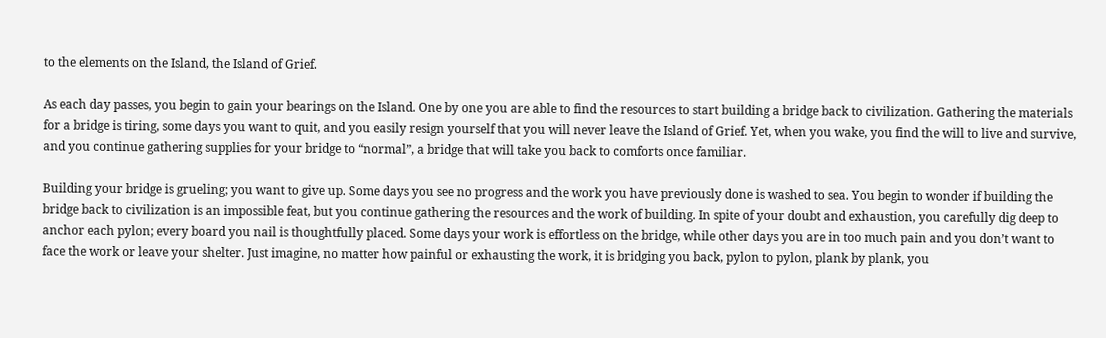to the elements on the Island, the Island of Grief.

As each day passes, you begin to gain your bearings on the Island. One by one you are able to find the resources to start building a bridge back to civilization. Gathering the materials for a bridge is tiring, some days you want to quit, and you easily resign yourself that you will never leave the Island of Grief. Yet, when you wake, you find the will to live and survive, and you continue gathering supplies for your bridge to “normal”, a bridge that will take you back to comforts once familiar.

Building your bridge is grueling; you want to give up. Some days you see no progress and the work you have previously done is washed to sea. You begin to wonder if building the bridge back to civilization is an impossible feat, but you continue gathering the resources and the work of building. In spite of your doubt and exhaustion, you carefully dig deep to anchor each pylon; every board you nail is thoughtfully placed. Some days your work is effortless on the bridge, while other days you are in too much pain and you don’t want to face the work or leave your shelter. Just imagine, no matter how painful or exhausting the work, it is bridging you back, pylon to pylon, plank by plank, you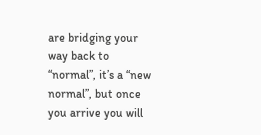are bridging your way back to “normal”, it’s a “new normal”, but once you arrive you will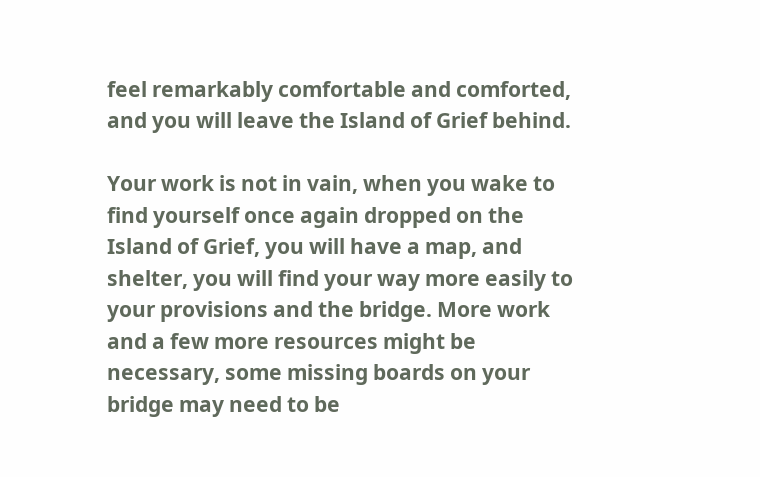feel remarkably comfortable and comforted, and you will leave the Island of Grief behind.

Your work is not in vain, when you wake to find yourself once again dropped on the Island of Grief, you will have a map, and shelter, you will find your way more easily to your provisions and the bridge. More work and a few more resources might be necessary, some missing boards on your bridge may need to be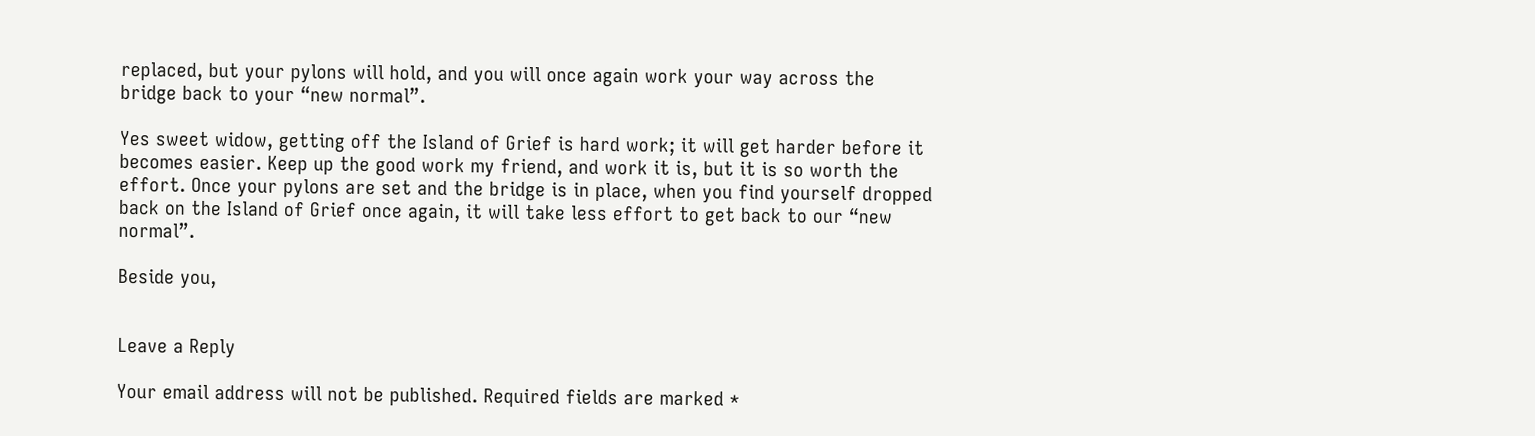replaced, but your pylons will hold, and you will once again work your way across the bridge back to your “new normal”.

Yes sweet widow, getting off the Island of Grief is hard work; it will get harder before it becomes easier. Keep up the good work my friend, and work it is, but it is so worth the effort. Once your pylons are set and the bridge is in place, when you find yourself dropped back on the Island of Grief once again, it will take less effort to get back to our “new normal”.

Beside you,


Leave a Reply

Your email address will not be published. Required fields are marked *